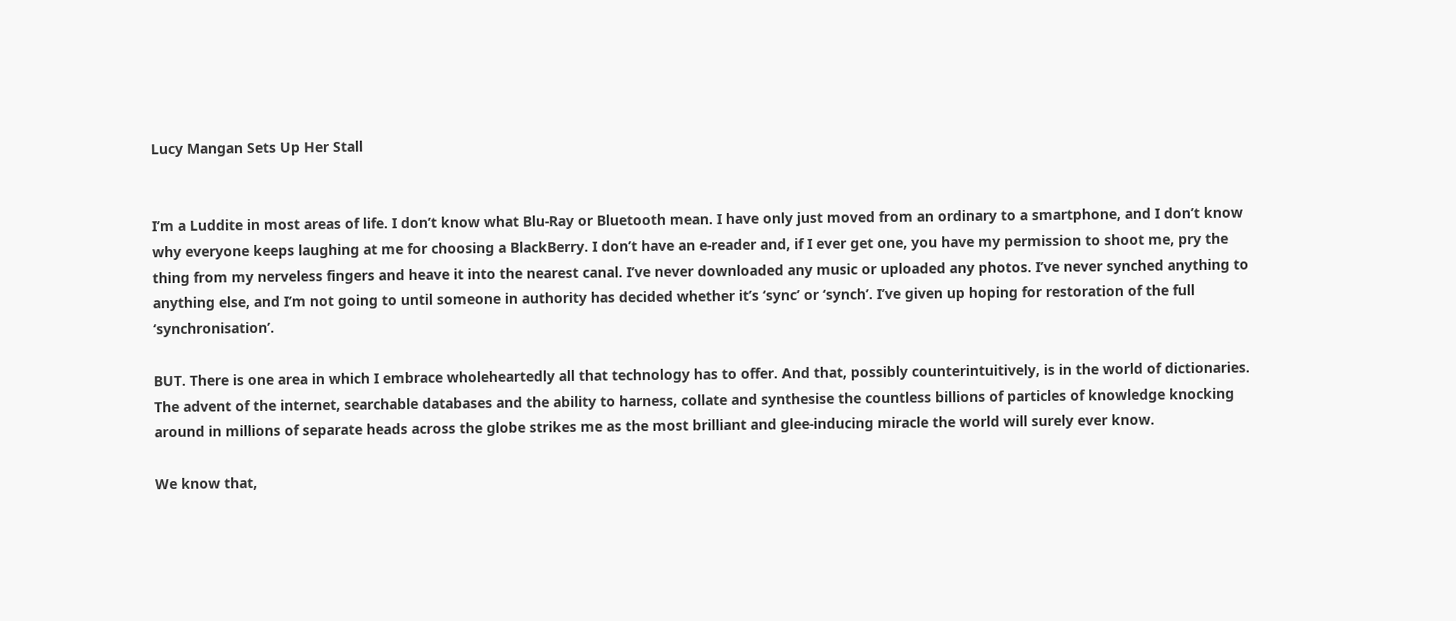Lucy Mangan Sets Up Her Stall


I’m a Luddite in most areas of life. I don’t know what Blu-Ray or Bluetooth mean. I have only just moved from an ordinary to a smartphone, and I don’t know why everyone keeps laughing at me for choosing a BlackBerry. I don’t have an e-reader and, if I ever get one, you have my permission to shoot me, pry the thing from my nerveless fingers and heave it into the nearest canal. I’ve never downloaded any music or uploaded any photos. I’ve never synched anything to anything else, and I’m not going to until someone in authority has decided whether it’s ‘sync’ or ‘synch’. I’ve given up hoping for restoration of the full ‘synchronisation’.

BUT. There is one area in which I embrace wholeheartedly all that technology has to offer. And that, possibly counterintuitively, is in the world of dictionaries. The advent of the internet, searchable databases and the ability to harness, collate and synthesise the countless billions of particles of knowledge knocking around in millions of separate heads across the globe strikes me as the most brilliant and glee-inducing miracle the world will surely ever know.

We know that,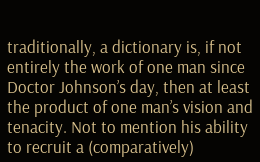traditionally, a dictionary is, if not entirely the work of one man since Doctor Johnson’s day, then at least the product of one man’s vision and tenacity. Not to mention his ability to recruit a (comparatively)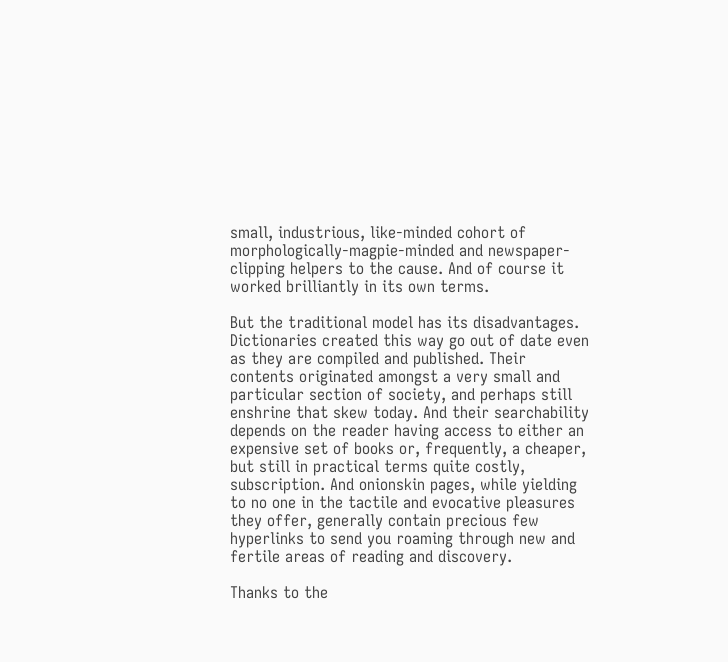small, industrious, like-minded cohort of morphologically-magpie-minded and newspaper-clipping helpers to the cause. And of course it worked brilliantly in its own terms.

But the traditional model has its disadvantages. Dictionaries created this way go out of date even as they are compiled and published. Their contents originated amongst a very small and particular section of society, and perhaps still enshrine that skew today. And their searchability depends on the reader having access to either an expensive set of books or, frequently, a cheaper, but still in practical terms quite costly, subscription. And onionskin pages, while yielding to no one in the tactile and evocative pleasures they offer, generally contain precious few hyperlinks to send you roaming through new and fertile areas of reading and discovery.

Thanks to the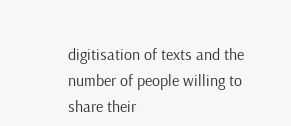digitisation of texts and the number of people willing to share their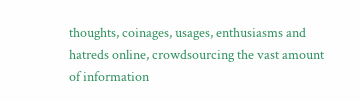thoughts, coinages, usages, enthusiasms and hatreds online, crowdsourcing the vast amount of information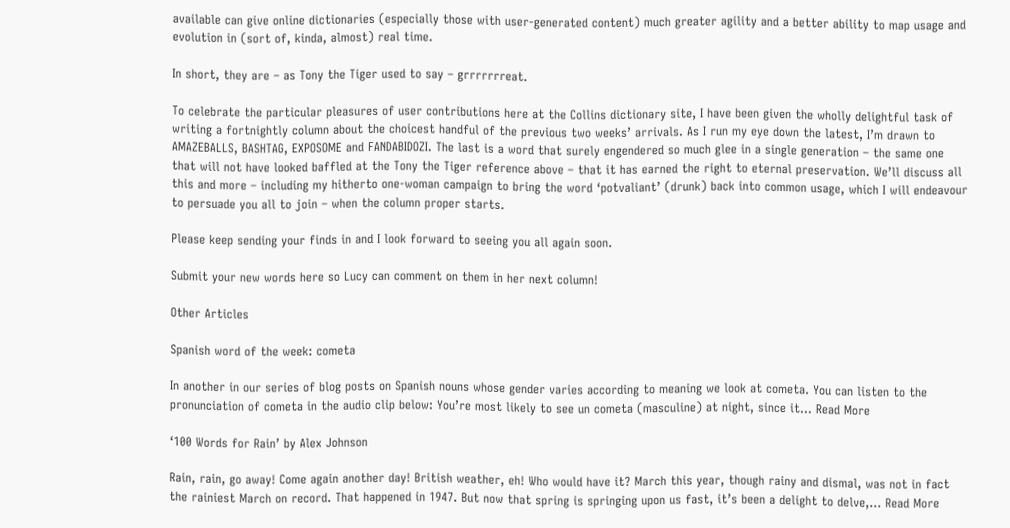available can give online dictionaries (especially those with user-generated content) much greater agility and a better ability to map usage and evolution in (sort of, kinda, almost) real time.

In short, they are – as Tony the Tiger used to say – grrrrrrreat.

To celebrate the particular pleasures of user contributions here at the Collins dictionary site, I have been given the wholly delightful task of writing a fortnightly column about the choicest handful of the previous two weeks’ arrivals. As I run my eye down the latest, I’m drawn to AMAZEBALLS, BASHTAG, EXPOSOME and FANDABIDOZI. The last is a word that surely engendered so much glee in a single generation – the same one that will not have looked baffled at the Tony the Tiger reference above – that it has earned the right to eternal preservation. We’ll discuss all this and more – including my hitherto one-woman campaign to bring the word ‘potvaliant’ (drunk) back into common usage, which I will endeavour to persuade you all to join – when the column proper starts.

Please keep sending your finds in and I look forward to seeing you all again soon.

Submit your new words here so Lucy can comment on them in her next column!

Other Articles

Spanish word of the week: cometa

In another in our series of blog posts on Spanish nouns whose gender varies according to meaning we look at cometa. You can listen to the pronunciation of cometa in the audio clip below: You’re most likely to see un cometa (masculine) at night, since it… Read More

‘100 Words for Rain’ by Alex Johnson

Rain, rain, go away! Come again another day! British weather, eh! Who would have it? March this year, though rainy and dismal, was not in fact the rainiest March on record. That happened in 1947. But now that spring is springing upon us fast, it’s been a delight to delve,… Read More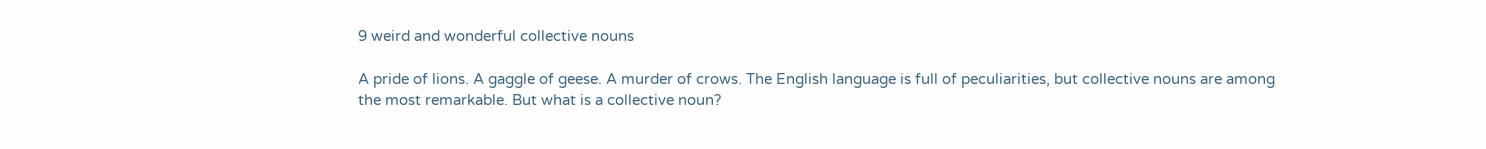9 weird and wonderful collective nouns

A pride of lions. A gaggle of geese. A murder of crows. The English language is full of peculiarities, but collective nouns are among the most remarkable. But what is a collective noun?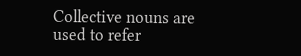Collective nouns are used to refer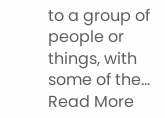to a group of people or things, with some of the… Read More